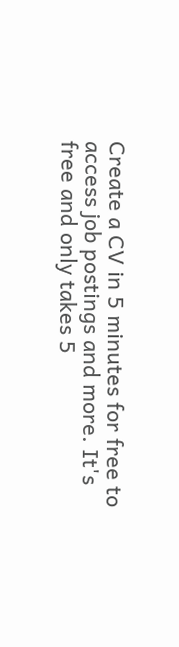Create a CV in 5 minutes for free to access job postings and more. It's free and only takes 5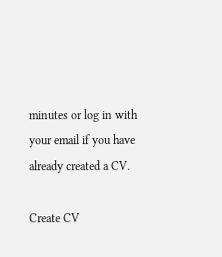minutes or log in with your email if you have already created a CV.

Create CV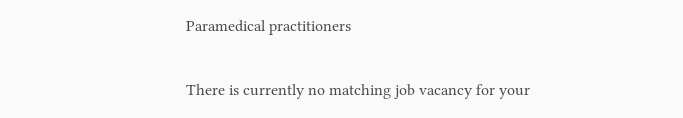Paramedical practitioners

There is currently no matching job vacancy for your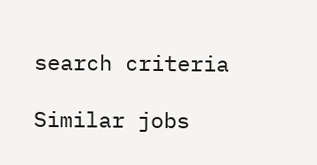search criteria

Similar jobs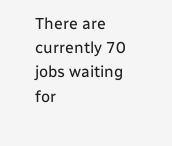There are currently 70 jobs waiting for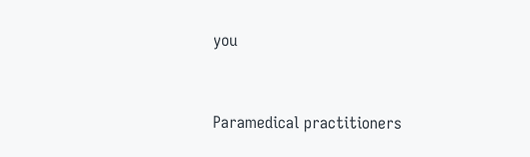you


Paramedical practitioners